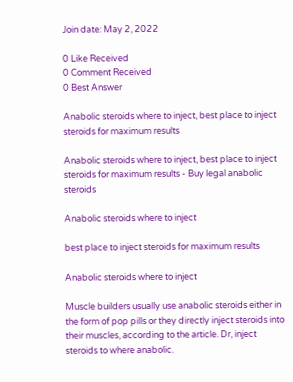Join date: May 2, 2022

0 Like Received
0 Comment Received
0 Best Answer

Anabolic steroids where to inject, best place to inject steroids for maximum results

Anabolic steroids where to inject, best place to inject steroids for maximum results - Buy legal anabolic steroids

Anabolic steroids where to inject

best place to inject steroids for maximum results

Anabolic steroids where to inject

Muscle builders usually use anabolic steroids either in the form of pop pills or they directly inject steroids into their muscles, according to the article. Dr, inject steroids to where anabolic.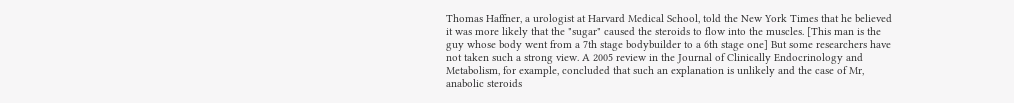Thomas Haffner, a urologist at Harvard Medical School, told the New York Times that he believed it was more likely that the "sugar" caused the steroids to flow into the muscles. [This man is the guy whose body went from a 7th stage bodybuilder to a 6th stage one] But some researchers have not taken such a strong view. A 2005 review in the Journal of Clinically Endocrinology and Metabolism, for example, concluded that such an explanation is unlikely and the case of Mr, anabolic steroids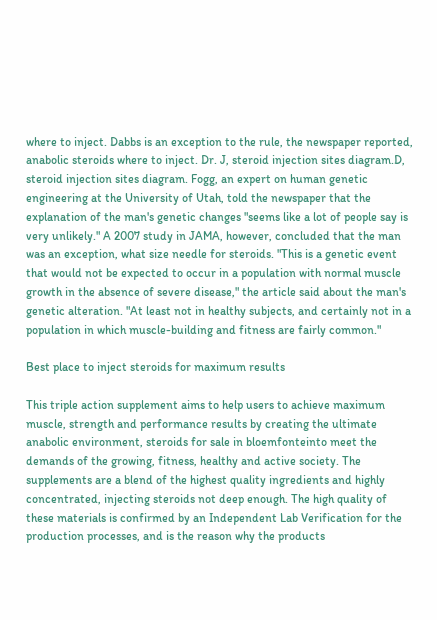where to inject. Dabbs is an exception to the rule, the newspaper reported, anabolic steroids where to inject. Dr. J, steroid injection sites diagram.D, steroid injection sites diagram. Fogg, an expert on human genetic engineering at the University of Utah, told the newspaper that the explanation of the man's genetic changes "seems like a lot of people say is very unlikely." A 2007 study in JAMA, however, concluded that the man was an exception, what size needle for steroids. "This is a genetic event that would not be expected to occur in a population with normal muscle growth in the absence of severe disease," the article said about the man's genetic alteration. "At least not in healthy subjects, and certainly not in a population in which muscle-building and fitness are fairly common."

Best place to inject steroids for maximum results

This triple action supplement aims to help users to achieve maximum muscle, strength and performance results by creating the ultimate anabolic environment, steroids for sale in bloemfonteinto meet the demands of the growing, fitness, healthy and active society. The supplements are a blend of the highest quality ingredients and highly concentrated, injecting steroids not deep enough. The high quality of these materials is confirmed by an Independent Lab Verification for the production processes, and is the reason why the products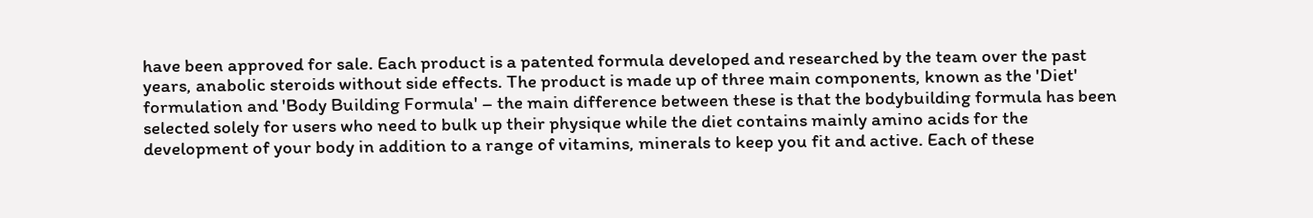have been approved for sale. Each product is a patented formula developed and researched by the team over the past years, anabolic steroids without side effects. The product is made up of three main components, known as the 'Diet' formulation and 'Body Building Formula' – the main difference between these is that the bodybuilding formula has been selected solely for users who need to bulk up their physique while the diet contains mainly amino acids for the development of your body in addition to a range of vitamins, minerals to keep you fit and active. Each of these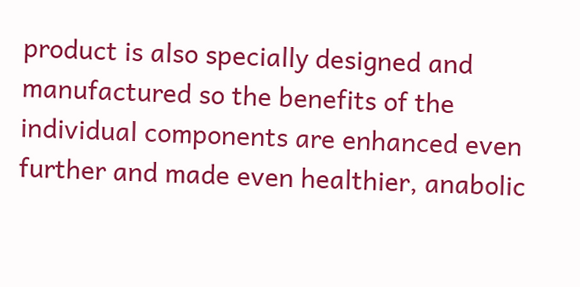product is also specially designed and manufactured so the benefits of the individual components are enhanced even further and made even healthier, anabolic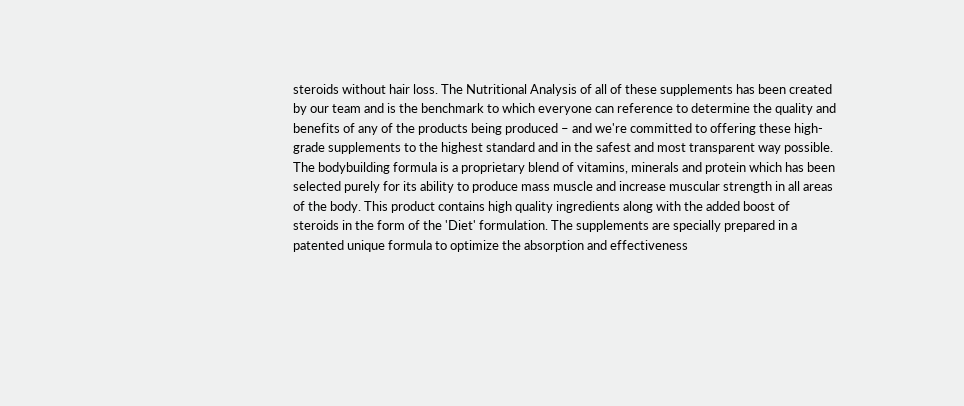steroids without hair loss. The Nutritional Analysis of all of these supplements has been created by our team and is the benchmark to which everyone can reference to determine the quality and benefits of any of the products being produced – and we're committed to offering these high-grade supplements to the highest standard and in the safest and most transparent way possible. The bodybuilding formula is a proprietary blend of vitamins, minerals and protein which has been selected purely for its ability to produce mass muscle and increase muscular strength in all areas of the body. This product contains high quality ingredients along with the added boost of steroids in the form of the 'Diet' formulation. The supplements are specially prepared in a patented unique formula to optimize the absorption and effectiveness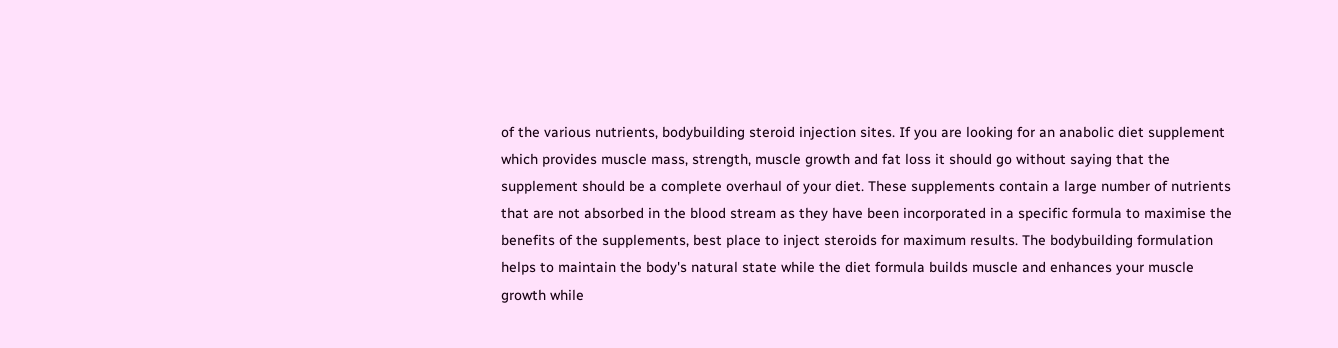of the various nutrients, bodybuilding steroid injection sites. If you are looking for an anabolic diet supplement which provides muscle mass, strength, muscle growth and fat loss it should go without saying that the supplement should be a complete overhaul of your diet. These supplements contain a large number of nutrients that are not absorbed in the blood stream as they have been incorporated in a specific formula to maximise the benefits of the supplements, best place to inject steroids for maximum results. The bodybuilding formulation helps to maintain the body's natural state while the diet formula builds muscle and enhances your muscle growth while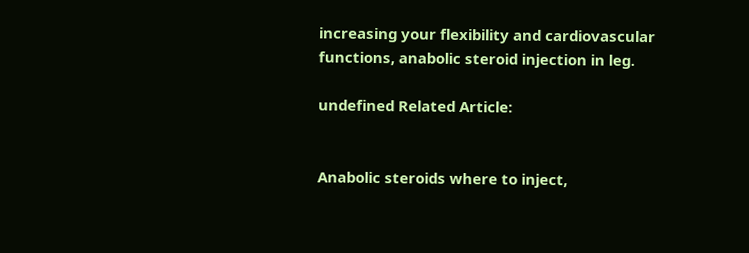increasing your flexibility and cardiovascular functions, anabolic steroid injection in leg.

undefined Related Article:


Anabolic steroids where to inject,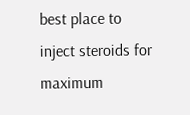best place to inject steroids for maximum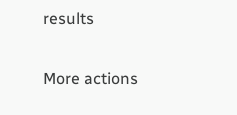results

More actions